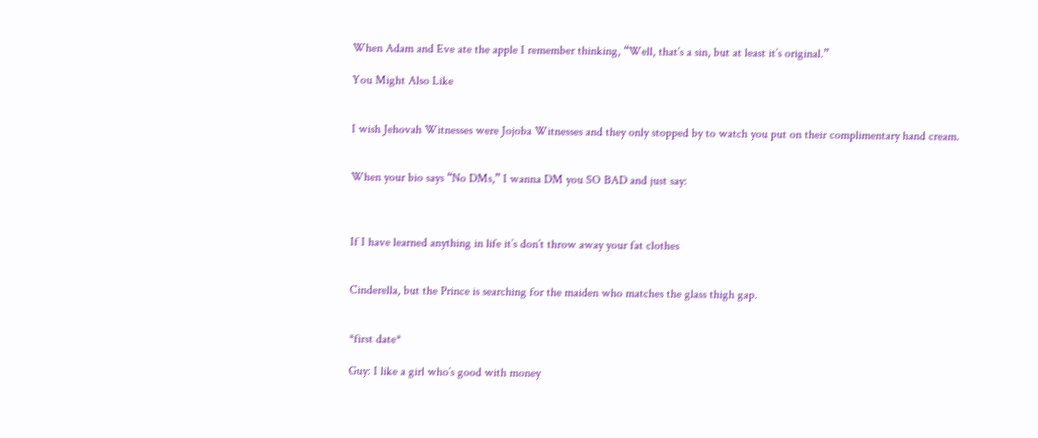When Adam and Eve ate the apple I remember thinking, “Well, that’s a sin, but at least it’s original.”

You Might Also Like


I wish Jehovah Witnesses were Jojoba Witnesses and they only stopped by to watch you put on their complimentary hand cream.


When your bio says “No DMs,” I wanna DM you SO BAD and just say:



If I have learned anything in life it’s don’t throw away your fat clothes


Cinderella, but the Prince is searching for the maiden who matches the glass thigh gap.


*first date*

Guy: I like a girl who’s good with money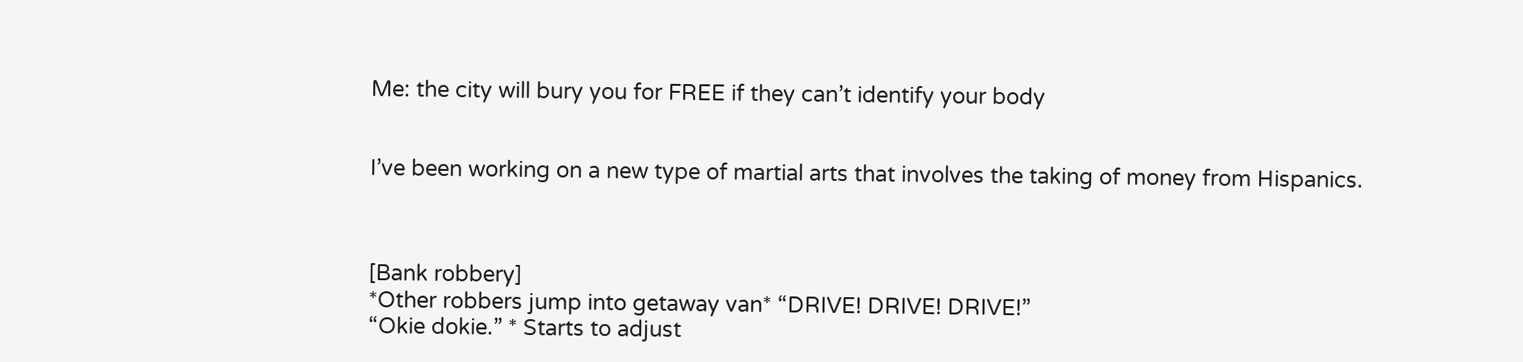Me: the city will bury you for FREE if they can’t identify your body


I’ve been working on a new type of martial arts that involves the taking of money from Hispanics.



[Bank robbery]
*Other robbers jump into getaway van* “DRIVE! DRIVE! DRIVE!”
“Okie dokie.” * Starts to adjust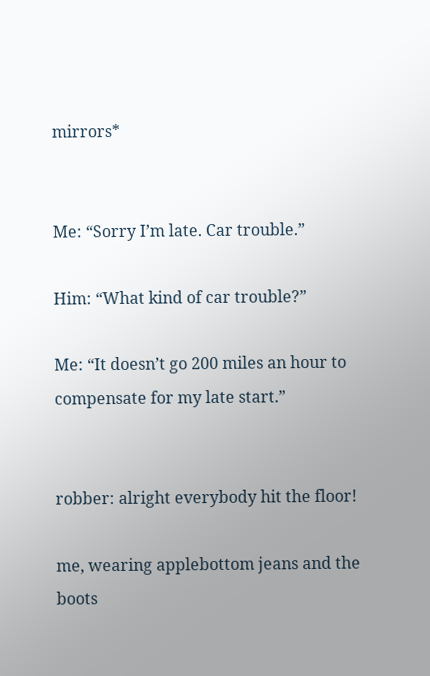mirrors*


Me: “Sorry I’m late. Car trouble.”

Him: “What kind of car trouble?”

Me: “It doesn’t go 200 miles an hour to compensate for my late start.”


robber: alright everybody hit the floor!

me, wearing applebottom jeans and the boots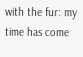with the fur: my time has come